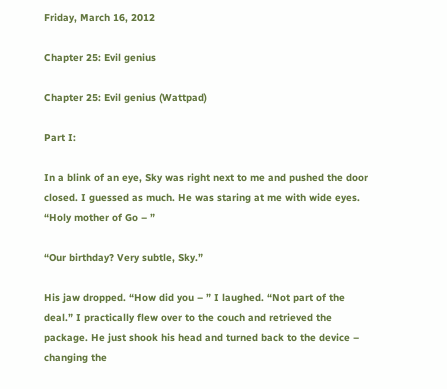Friday, March 16, 2012

Chapter 25: Evil genius

Chapter 25: Evil genius (Wattpad)

Part I:

In a blink of an eye, Sky was right next to me and pushed the door closed. I guessed as much. He was staring at me with wide eyes. “Holy mother of Go – ”

“Our birthday? Very subtle, Sky.”

His jaw dropped. “How did you – ” I laughed. “Not part of the deal.” I practically flew over to the couch and retrieved the package. He just shook his head and turned back to the device – changing the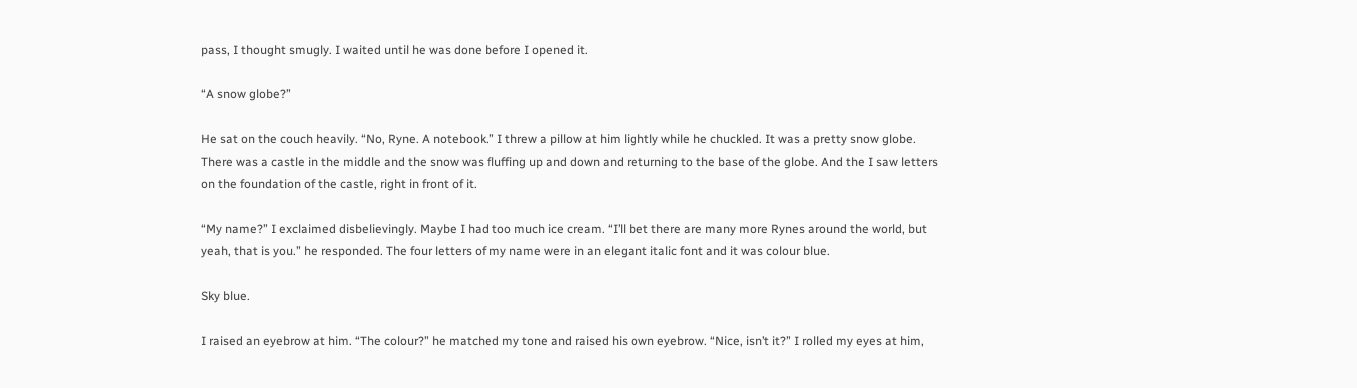pass, I thought smugly. I waited until he was done before I opened it.

“A snow globe?”

He sat on the couch heavily. “No, Ryne. A notebook.” I threw a pillow at him lightly while he chuckled. It was a pretty snow globe. There was a castle in the middle and the snow was fluffing up and down and returning to the base of the globe. And the I saw letters on the foundation of the castle, right in front of it.

“My name?” I exclaimed disbelievingly. Maybe I had too much ice cream. “I’ll bet there are many more Rynes around the world, but yeah, that is you.” he responded. The four letters of my name were in an elegant italic font and it was colour blue.

Sky blue.

I raised an eyebrow at him. “The colour?” he matched my tone and raised his own eyebrow. “Nice, isn’t it?” I rolled my eyes at him,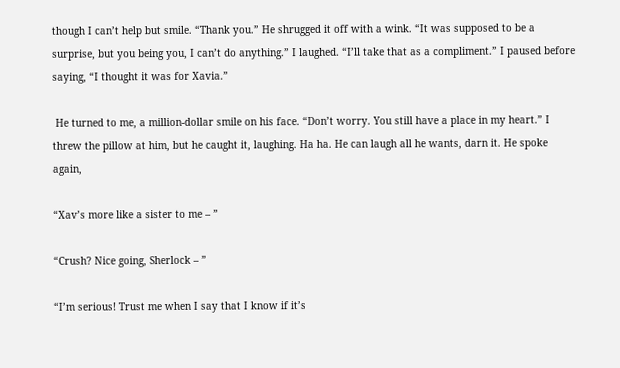though I can’t help but smile. “Thank you.” He shrugged it off with a wink. “It was supposed to be a surprise, but you being you, I can’t do anything.” I laughed. “I’ll take that as a compliment.” I paused before saying, “I thought it was for Xavia.”

 He turned to me, a million-dollar smile on his face. “Don’t worry. You still have a place in my heart.” I threw the pillow at him, but he caught it, laughing. Ha ha. He can laugh all he wants, darn it. He spoke again,

“Xav’s more like a sister to me – ”

“Crush? Nice going, Sherlock – ”

“I’m serious! Trust me when I say that I know if it’s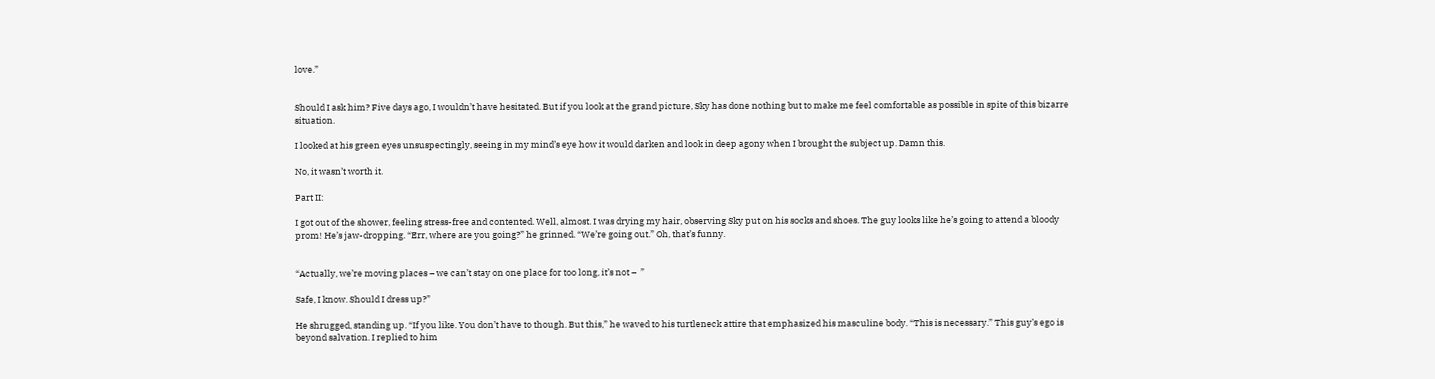love.”


Should I ask him? Five days ago, I wouldn’t have hesitated. But if you look at the grand picture, Sky has done nothing but to make me feel comfortable as possible in spite of this bizarre situation.

I looked at his green eyes unsuspectingly, seeing in my mind’s eye how it would darken and look in deep agony when I brought the subject up. Damn this.

No, it wasn’t worth it.

Part II:

I got out of the shower, feeling stress-free and contented. Well, almost. I was drying my hair, observing Sky put on his socks and shoes. The guy looks like he’s going to attend a bloody prom! He’s jaw-dropping. “Err, where are you going?” he grinned. “We’re going out.” Oh, that’s funny.


“Actually, we’re moving places – we can’t stay on one place for too long, it’s not –  ”

Safe, I know. Should I dress up?”

He shrugged, standing up. “If you like. You don’t have to though. But this,” he waved to his turtleneck attire that emphasized his masculine body. “This is necessary.” This guy’s ego is beyond salvation. I replied to him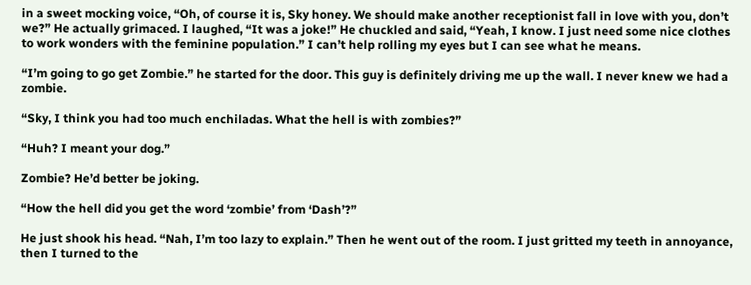in a sweet mocking voice, “Oh, of course it is, Sky honey. We should make another receptionist fall in love with you, don’t we?” He actually grimaced. I laughed, “It was a joke!” He chuckled and said, “Yeah, I know. I just need some nice clothes to work wonders with the feminine population.” I can’t help rolling my eyes but I can see what he means.

“I’m going to go get Zombie.” he started for the door. This guy is definitely driving me up the wall. I never knew we had a zombie.

“Sky, I think you had too much enchiladas. What the hell is with zombies?”

“Huh? I meant your dog.”

Zombie? He’d better be joking.

“How the hell did you get the word ‘zombie’ from ‘Dash’?”

He just shook his head. “Nah, I’m too lazy to explain.” Then he went out of the room. I just gritted my teeth in annoyance, then I turned to the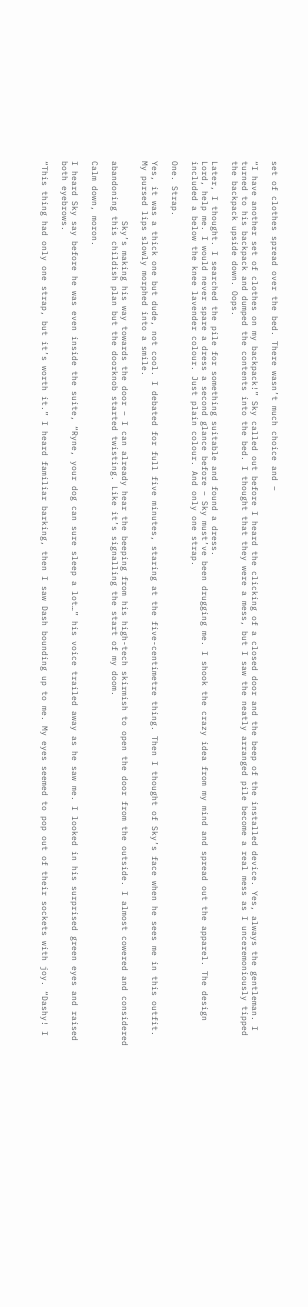set of clothes spread over the bed. There wasn’t much choice and –

“I have another set of clothes on my backpack!” Sky called out before I heard the clicking of a closed door and the beep of the installed device. Yes, always the gentleman. I turned to his backpack and dumped the contents into the bed. I thought that they were a mess, but I saw the neatly arranged pile become a real mess as I unceremoniously tipped the backpack upside down. Oops.

Later, I thought. I searched the pile for something suitable and found a dress.
Lord, help me. I would never spare a dress a second glance before – Sky must’ve been drugging me. I shook the crazy idea from my mind and spread out the apparel. The design included a below the knee lavender colour. Just plain colour. And only one strap.

One. Strap.

Yes, it was a thick one but dude, not cool. I debated for full five minutes, staring at the five-centimetre thing. Then I thought of Sky’s face when he sees me in this outfit. My pursed lips slowly morphed into a smile.

            Sky’s making his way towards the door – I can already hear the beeping from his high-tech skirmish to open the door from the outside. I almost cowered and considered abandoning this childish plan but the doorknob started twisting. Like it’s signalling the start of my doom.

Calm down, moron.

I heard Sky say before he was even inside the suite, “Ryne, your dog can sure sleep a lot…” his voice trailed away as he saw me. I looked in his surprised green eyes and raised both eyebrows.

“This thing had only one strap, but it’s worth it.” I heard familiar barking, then I saw Dash bounding up to me. My eyes seemed to pop out of their sockets with joy. “Dashy! I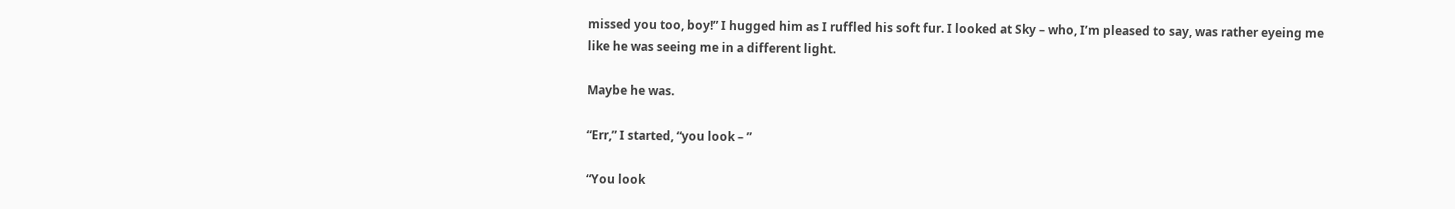missed you too, boy!” I hugged him as I ruffled his soft fur. I looked at Sky – who, I’m pleased to say, was rather eyeing me like he was seeing me in a different light.

Maybe he was.

“Err,” I started, “you look – ”

“You look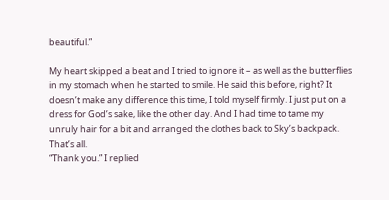beautiful.”

My heart skipped a beat and I tried to ignore it – as well as the butterflies in my stomach when he started to smile. He said this before, right? It doesn’t make any difference this time, I told myself firmly. I just put on a dress for God’s sake, like the other day. And I had time to tame my unruly hair for a bit and arranged the clothes back to Sky’s backpack. That’s all.
“Thank you.” I replied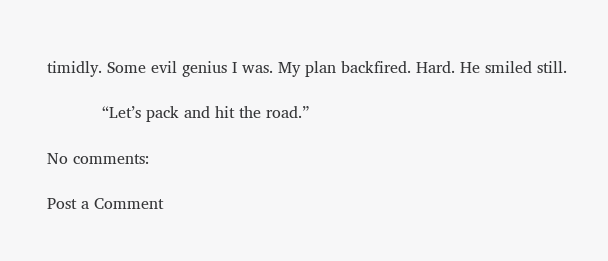timidly. Some evil genius I was. My plan backfired. Hard. He smiled still.

           “Let’s pack and hit the road.”

No comments:

Post a Comment